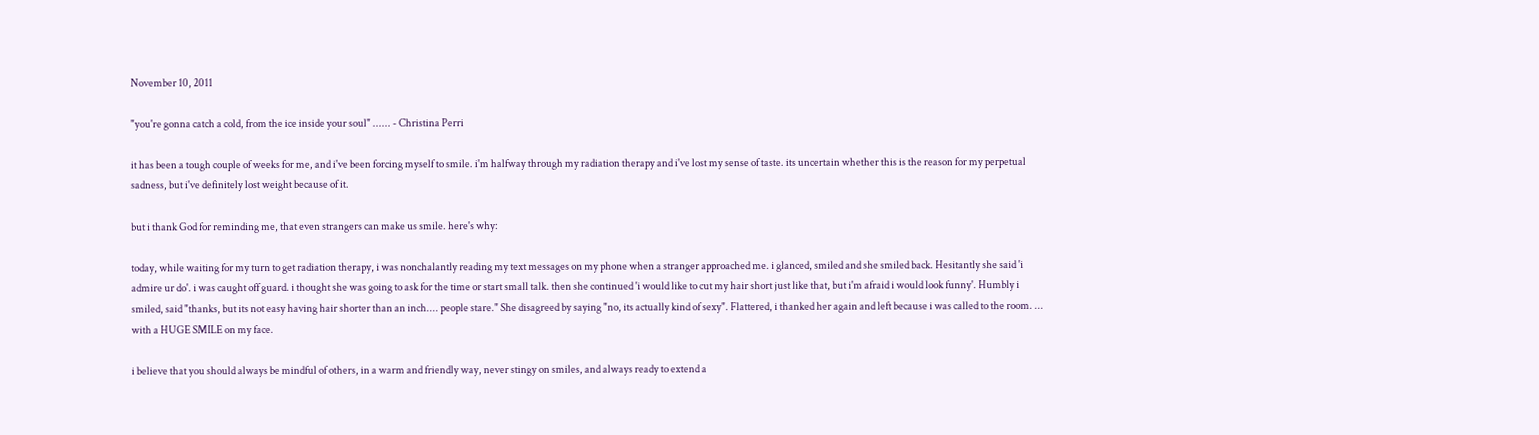November 10, 2011

"you're gonna catch a cold, from the ice inside your soul" ...... - Christina Perri

it has been a tough couple of weeks for me, and i've been forcing myself to smile. i'm halfway through my radiation therapy and i've lost my sense of taste. its uncertain whether this is the reason for my perpetual sadness, but i've definitely lost weight because of it.

but i thank God for reminding me, that even strangers can make us smile. here's why:

today, while waiting for my turn to get radiation therapy, i was nonchalantly reading my text messages on my phone when a stranger approached me. i glanced, smiled and she smiled back. Hesitantly she said 'i admire ur do'. i was caught off guard. i thought she was going to ask for the time or start small talk. then she continued 'i would like to cut my hair short just like that, but i'm afraid i would look funny'. Humbly i smiled, said "thanks, but its not easy having hair shorter than an inch.... people stare." She disagreed by saying "no, its actually kind of sexy". Flattered, i thanked her again and left because i was called to the room. ... with a HUGE SMILE on my face.

i believe that you should always be mindful of others, in a warm and friendly way, never stingy on smiles, and always ready to extend a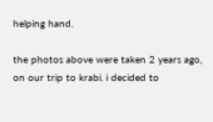helping hand.

the photos above were taken 2 years ago, on our trip to krabi. i decided to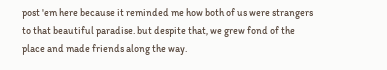post 'em here because it reminded me how both of us were strangers to that beautiful paradise. but despite that, we grew fond of the place and made friends along the way.